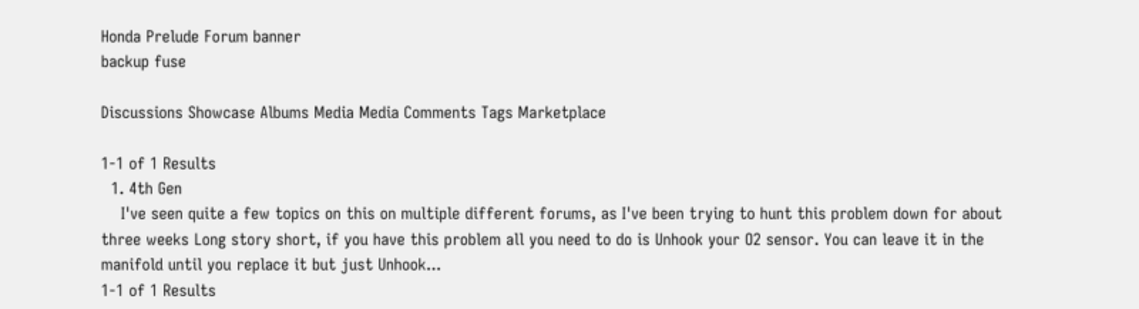Honda Prelude Forum banner
backup fuse

Discussions Showcase Albums Media Media Comments Tags Marketplace

1-1 of 1 Results
  1. 4th Gen
    I've seen quite a few topics on this on multiple different forums, as I've been trying to hunt this problem down for about three weeks Long story short, if you have this problem all you need to do is Unhook your O2 sensor. You can leave it in the manifold until you replace it but just Unhook...
1-1 of 1 Results